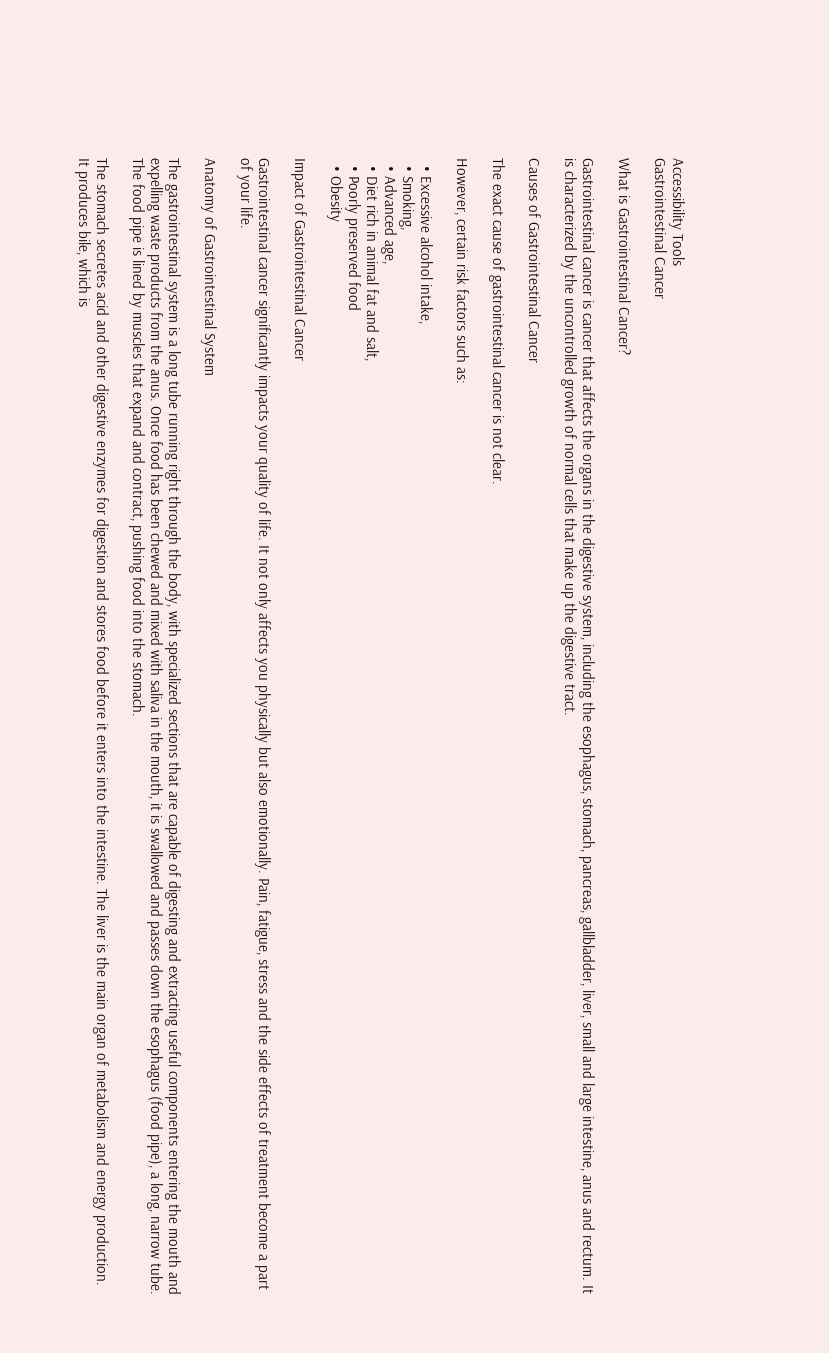Accessibility Tools
Gastrointestinal Cancer

What is Gastrointestinal Cancer?

Gastrointestinal cancer is cancer that affects the organs in the digestive system, including the esophagus, stomach, pancreas, gallbladder, liver, small and large intestine, anus and rectum. It is characterized by the uncontrolled growth of normal cells that make up the digestive tract.

Causes of Gastrointestinal Cancer

The exact cause of gastrointestinal cancer is not clear.

However, certain risk factors such as:

  • Excessive alcohol intake,
  • Smoking,
  • Advanced age,
  • Diet rich in animal fat and salt,
  • Poorly preserved food
  • Obesity

Impact of Gastrointestinal Cancer

Gastrointestinal cancer significantly impacts your quality of life. It not only affects you physically but also emotionally. Pain, fatigue, stress and the side effects of treatment become a part of your life.

Anatomy of Gastrointestinal System

The gastrointestinal system is a long tube running right through the body, with specialized sections that are capable of digesting and extracting useful components entering the mouth and expelling waste products from the anus. Once food has been chewed and mixed with saliva in the mouth, it is swallowed and passes down the esophagus (food pipe), a long, narrow tube. The food pipe is lined by muscles that expand and contract, pushing food into the stomach.

The stomach secretes acid and other digestive enzymes for digestion and stores food before it enters into the intestine. The liver is the main organ of metabolism and energy production. It produces bile, which is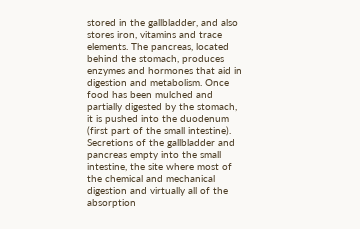stored in the gallbladder, and also stores iron, vitamins and trace elements. The pancreas, located behind the stomach, produces enzymes and hormones that aid in digestion and metabolism. Once food has been mulched and partially digested by the stomach, it is pushed into the duodenum (first part of the small intestine). Secretions of the gallbladder and pancreas empty into the small intestine, the site where most of the chemical and mechanical digestion and virtually all of the absorption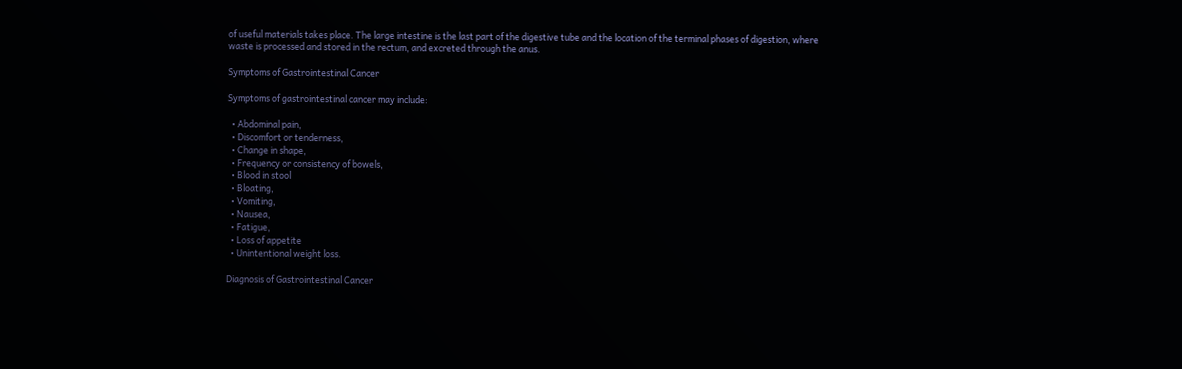of useful materials takes place. The large intestine is the last part of the digestive tube and the location of the terminal phases of digestion, where waste is processed and stored in the rectum, and excreted through the anus.

Symptoms of Gastrointestinal Cancer

Symptoms of gastrointestinal cancer may include:

  • Abdominal pain,
  • Discomfort or tenderness,
  • Change in shape,
  • Frequency or consistency of bowels,
  • Blood in stool
  • Bloating,
  • Vomiting,
  • Nausea,
  • Fatigue,
  • Loss of appetite
  • Unintentional weight loss.

Diagnosis of Gastrointestinal Cancer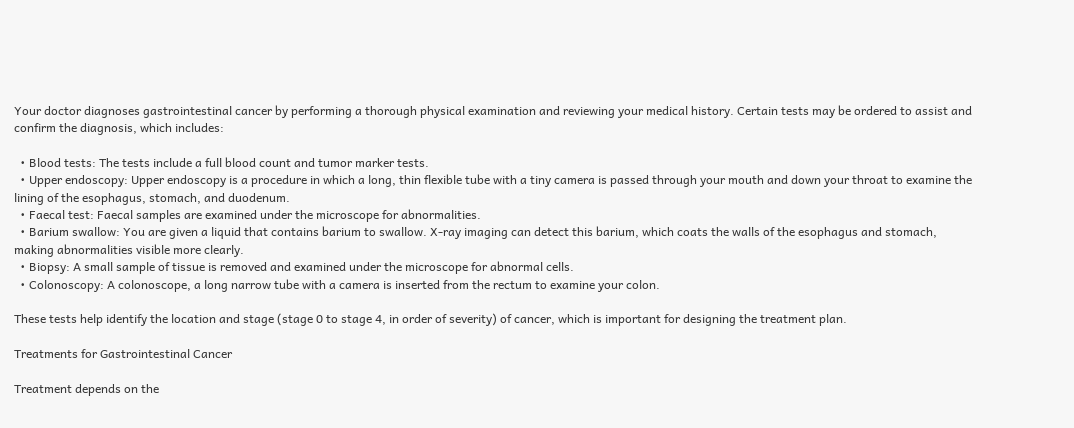Your doctor diagnoses gastrointestinal cancer by performing a thorough physical examination and reviewing your medical history. Certain tests may be ordered to assist and confirm the diagnosis, which includes:

  • Blood tests: The tests include a full blood count and tumor marker tests.
  • Upper endoscopy: Upper endoscopy is a procedure in which a long, thin flexible tube with a tiny camera is passed through your mouth and down your throat to examine the lining of the esophagus, stomach, and duodenum.
  • Faecal test: Faecal samples are examined under the microscope for abnormalities.
  • Barium swallow: You are given a liquid that contains barium to swallow. X-ray imaging can detect this barium, which coats the walls of the esophagus and stomach, making abnormalities visible more clearly.
  • Biopsy: A small sample of tissue is removed and examined under the microscope for abnormal cells.
  • Colonoscopy: A colonoscope, a long narrow tube with a camera is inserted from the rectum to examine your colon.

These tests help identify the location and stage (stage 0 to stage 4, in order of severity) of cancer, which is important for designing the treatment plan.

Treatments for Gastrointestinal Cancer

Treatment depends on the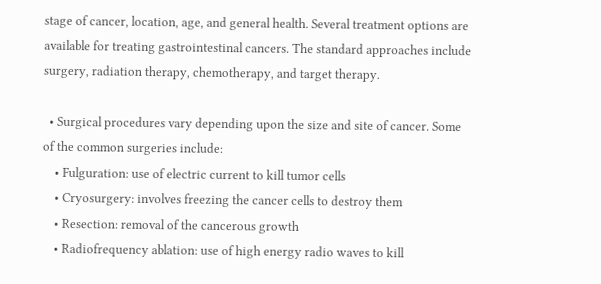stage of cancer, location, age, and general health. Several treatment options are available for treating gastrointestinal cancers. The standard approaches include surgery, radiation therapy, chemotherapy, and target therapy.

  • Surgical procedures vary depending upon the size and site of cancer. Some of the common surgeries include:
    • Fulguration: use of electric current to kill tumor cells
    • Cryosurgery: involves freezing the cancer cells to destroy them
    • Resection: removal of the cancerous growth
    • Radiofrequency ablation: use of high energy radio waves to kill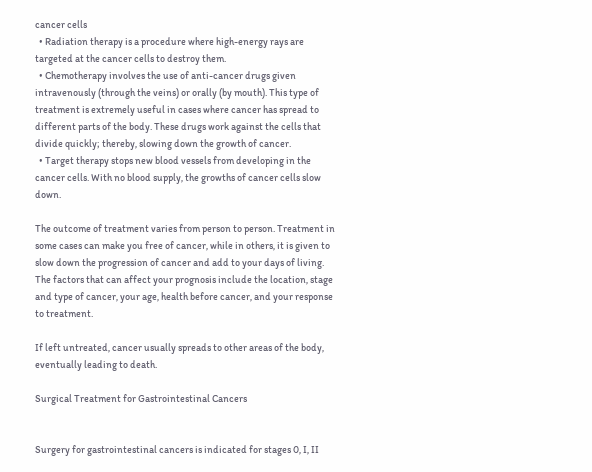cancer cells
  • Radiation therapy is a procedure where high-energy rays are targeted at the cancer cells to destroy them.
  • Chemotherapy involves the use of anti-cancer drugs given intravenously (through the veins) or orally (by mouth). This type of treatment is extremely useful in cases where cancer has spread to different parts of the body. These drugs work against the cells that divide quickly; thereby, slowing down the growth of cancer.
  • Target therapy stops new blood vessels from developing in the cancer cells. With no blood supply, the growths of cancer cells slow down.

The outcome of treatment varies from person to person. Treatment in some cases can make you free of cancer, while in others, it is given to slow down the progression of cancer and add to your days of living. The factors that can affect your prognosis include the location, stage and type of cancer, your age, health before cancer, and your response to treatment.

If left untreated, cancer usually spreads to other areas of the body, eventually leading to death.

Surgical Treatment for Gastrointestinal Cancers


Surgery for gastrointestinal cancers is indicated for stages 0, I, II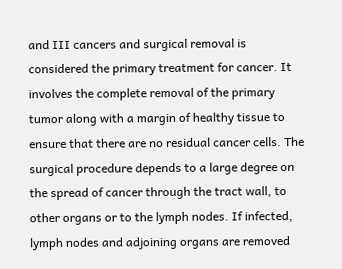and III cancers and surgical removal is considered the primary treatment for cancer. It involves the complete removal of the primary tumor along with a margin of healthy tissue to ensure that there are no residual cancer cells. The surgical procedure depends to a large degree on the spread of cancer through the tract wall, to other organs or to the lymph nodes. If infected, lymph nodes and adjoining organs are removed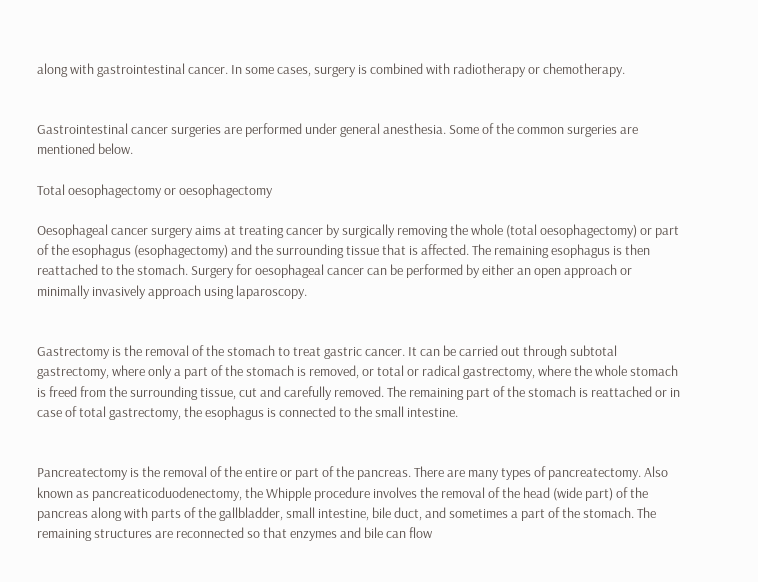along with gastrointestinal cancer. In some cases, surgery is combined with radiotherapy or chemotherapy.


Gastrointestinal cancer surgeries are performed under general anesthesia. Some of the common surgeries are mentioned below.

Total oesophagectomy or oesophagectomy

Oesophageal cancer surgery aims at treating cancer by surgically removing the whole (total oesophagectomy) or part of the esophagus (esophagectomy) and the surrounding tissue that is affected. The remaining esophagus is then reattached to the stomach. Surgery for oesophageal cancer can be performed by either an open approach or minimally invasively approach using laparoscopy.


Gastrectomy is the removal of the stomach to treat gastric cancer. It can be carried out through subtotal gastrectomy, where only a part of the stomach is removed, or total or radical gastrectomy, where the whole stomach is freed from the surrounding tissue, cut and carefully removed. The remaining part of the stomach is reattached or in case of total gastrectomy, the esophagus is connected to the small intestine.


Pancreatectomy is the removal of the entire or part of the pancreas. There are many types of pancreatectomy. Also known as pancreaticoduodenectomy, the Whipple procedure involves the removal of the head (wide part) of the pancreas along with parts of the gallbladder, small intestine, bile duct, and sometimes a part of the stomach. The remaining structures are reconnected so that enzymes and bile can flow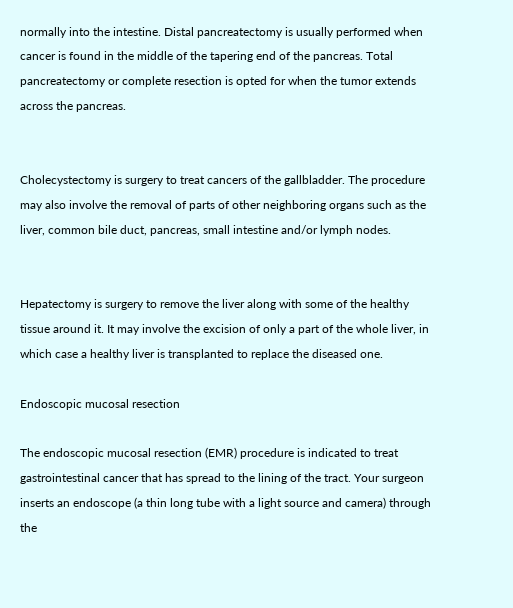normally into the intestine. Distal pancreatectomy is usually performed when cancer is found in the middle of the tapering end of the pancreas. Total pancreatectomy or complete resection is opted for when the tumor extends across the pancreas.


Cholecystectomy is surgery to treat cancers of the gallbladder. The procedure may also involve the removal of parts of other neighboring organs such as the liver, common bile duct, pancreas, small intestine and/or lymph nodes.


Hepatectomy is surgery to remove the liver along with some of the healthy tissue around it. It may involve the excision of only a part of the whole liver, in which case a healthy liver is transplanted to replace the diseased one.

Endoscopic mucosal resection

The endoscopic mucosal resection (EMR) procedure is indicated to treat gastrointestinal cancer that has spread to the lining of the tract. Your surgeon inserts an endoscope (a thin long tube with a light source and camera) through the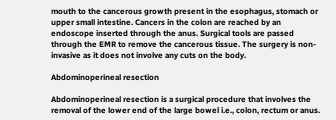mouth to the cancerous growth present in the esophagus, stomach or upper small intestine. Cancers in the colon are reached by an endoscope inserted through the anus. Surgical tools are passed through the EMR to remove the cancerous tissue. The surgery is non-invasive as it does not involve any cuts on the body.

Abdominoperineal resection

Abdominoperineal resection is a surgical procedure that involves the removal of the lower end of the large bowel i.e., colon, rectum or anus.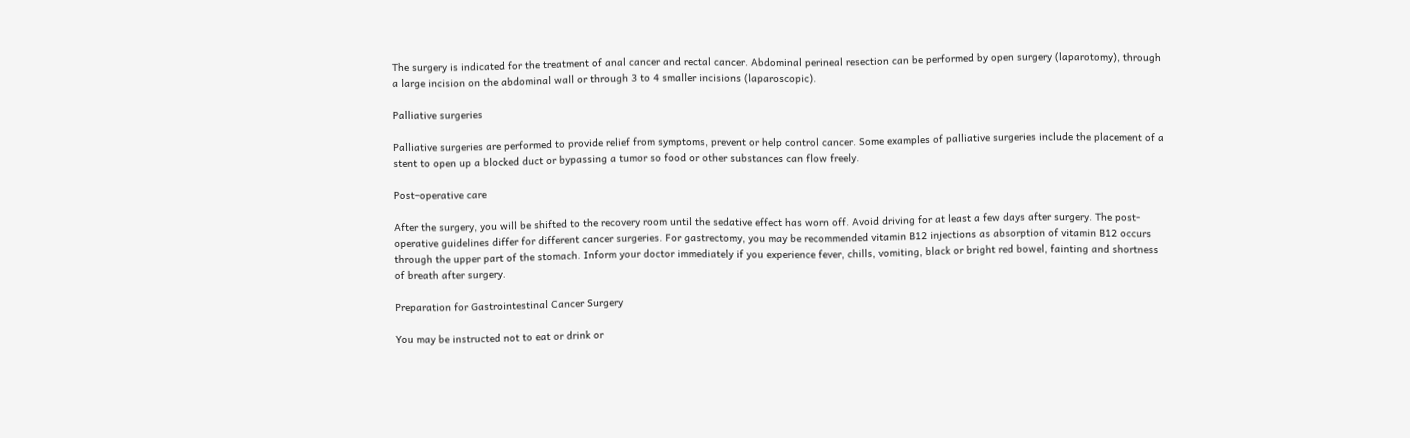The surgery is indicated for the treatment of anal cancer and rectal cancer. Abdominal perineal resection can be performed by open surgery (laparotomy), through a large incision on the abdominal wall or through 3 to 4 smaller incisions (laparoscopic).

Palliative surgeries

Palliative surgeries are performed to provide relief from symptoms, prevent or help control cancer. Some examples of palliative surgeries include the placement of a stent to open up a blocked duct or bypassing a tumor so food or other substances can flow freely.

Post–operative care

After the surgery, you will be shifted to the recovery room until the sedative effect has worn off. Avoid driving for at least a few days after surgery. The post-operative guidelines differ for different cancer surgeries. For gastrectomy, you may be recommended vitamin B12 injections as absorption of vitamin B12 occurs through the upper part of the stomach. Inform your doctor immediately if you experience fever, chills, vomiting, black or bright red bowel, fainting and shortness of breath after surgery.

Preparation for Gastrointestinal Cancer Surgery

You may be instructed not to eat or drink or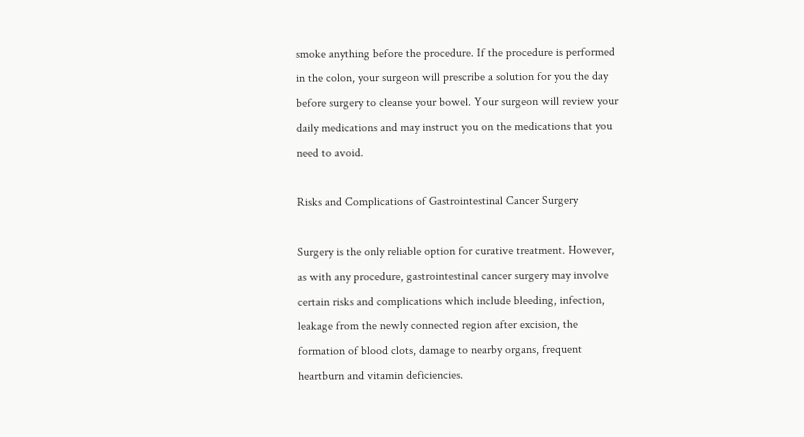smoke anything before the procedure. If the procedure is performed in the colon, your surgeon will prescribe a solution for you the day before surgery to cleanse your bowel. Your surgeon will review your daily medications and may instruct you on the medications that you need to avoid.

Risks and Complications of Gastrointestinal Cancer Surgery

Surgery is the only reliable option for curative treatment. However, as with any procedure, gastrointestinal cancer surgery may involve certain risks and complications which include bleeding, infection, leakage from the newly connected region after excision, the formation of blood clots, damage to nearby organs, frequent heartburn and vitamin deficiencies.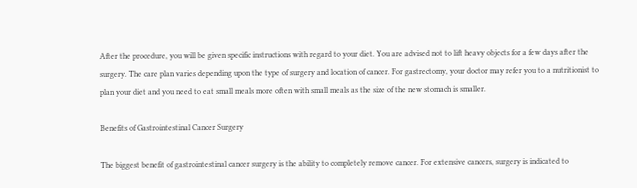After the procedure, you will be given specific instructions with regard to your diet. You are advised not to lift heavy objects for a few days after the surgery. The care plan varies depending upon the type of surgery and location of cancer. For gastrectomy, your doctor may refer you to a nutritionist to plan your diet and you need to eat small meals more often with small meals as the size of the new stomach is smaller.

Benefits of Gastrointestinal Cancer Surgery

The biggest benefit of gastrointestinal cancer surgery is the ability to completely remove cancer. For extensive cancers, surgery is indicated to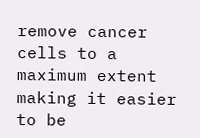remove cancer cells to a maximum extent making it easier to be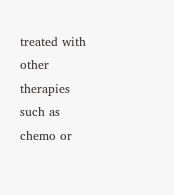treated with other therapies such as chemo or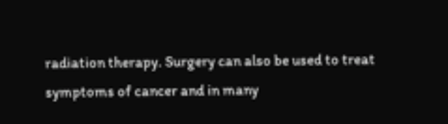radiation therapy. Surgery can also be used to treat symptoms of cancer and in many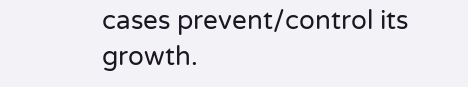cases prevent/control its growth.